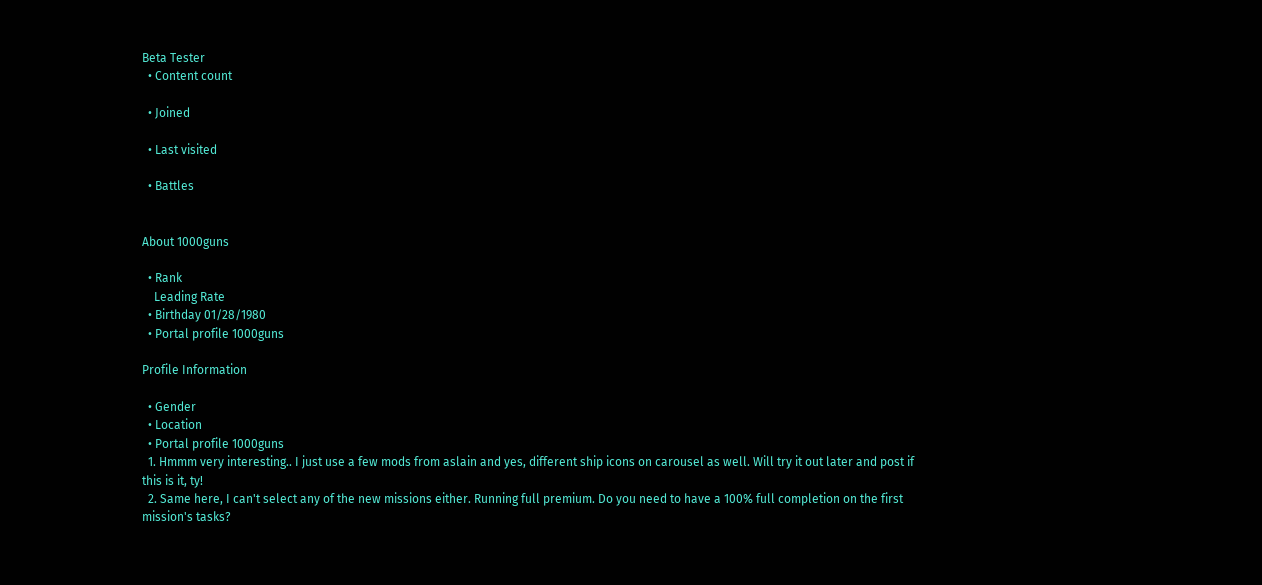Beta Tester
  • Content count

  • Joined

  • Last visited

  • Battles


About 1000guns

  • Rank
    Leading Rate
  • Birthday 01/28/1980
  • Portal profile 1000guns

Profile Information

  • Gender
  • Location
  • Portal profile 1000guns
  1. Hmmm very interesting.. I just use a few mods from aslain and yes, different ship icons on carousel as well. Will try it out later and post if this is it, ty!
  2. Same here, I can't select any of the new missions either. Running full premium. Do you need to have a 100% full completion on the first mission's tasks?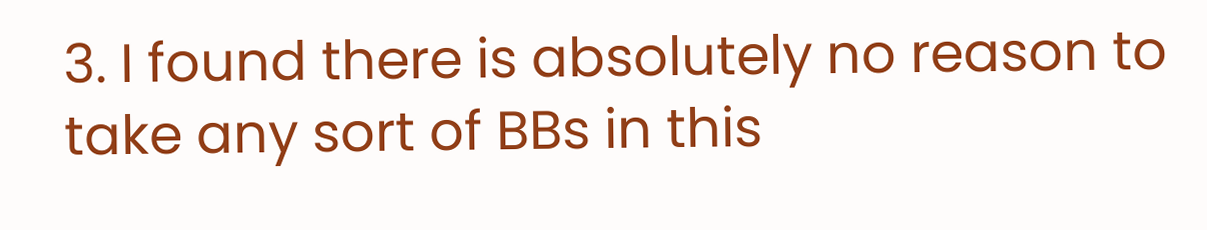3. I found there is absolutely no reason to take any sort of BBs in this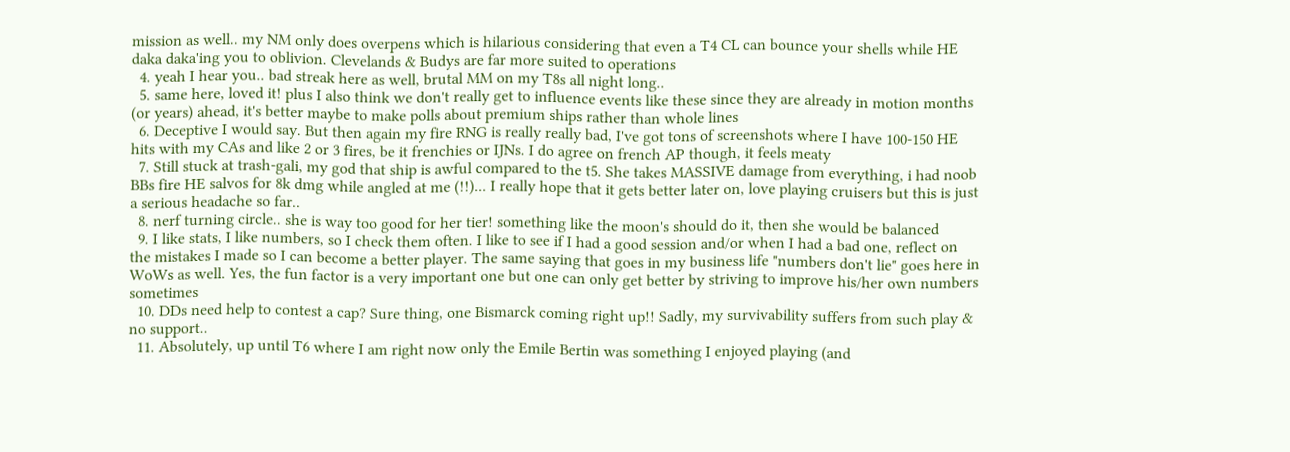mission as well.. my NM only does overpens which is hilarious considering that even a T4 CL can bounce your shells while HE daka daka'ing you to oblivion. Clevelands & Budys are far more suited to operations
  4. yeah I hear you.. bad streak here as well, brutal MM on my T8s all night long..
  5. same here, loved it! plus I also think we don't really get to influence events like these since they are already in motion months (or years) ahead, it's better maybe to make polls about premium ships rather than whole lines
  6. Deceptive I would say. But then again my fire RNG is really really bad, I've got tons of screenshots where I have 100-150 HE hits with my CAs and like 2 or 3 fires, be it frenchies or IJNs. I do agree on french AP though, it feels meaty
  7. Still stuck at trash-gali, my god that ship is awful compared to the t5. She takes MASSIVE damage from everything, i had noob BBs fire HE salvos for 8k dmg while angled at me (!!)... I really hope that it gets better later on, love playing cruisers but this is just a serious headache so far..
  8. nerf turning circle.. she is way too good for her tier! something like the moon's should do it, then she would be balanced
  9. I like stats, I like numbers, so I check them often. I like to see if I had a good session and/or when I had a bad one, reflect on the mistakes I made so I can become a better player. The same saying that goes in my business life "numbers don't lie" goes here in WoWs as well. Yes, the fun factor is a very important one but one can only get better by striving to improve his/her own numbers sometimes
  10. DDs need help to contest a cap? Sure thing, one Bismarck coming right up!! Sadly, my survivability suffers from such play & no support..
  11. Absolutely, up until T6 where I am right now only the Emile Bertin was something I enjoyed playing (and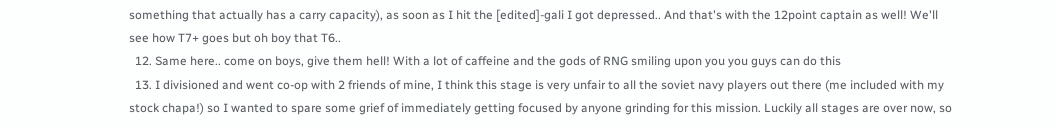something that actually has a carry capacity), as soon as I hit the [edited]-gali I got depressed.. And that's with the 12point captain as well! We'll see how T7+ goes but oh boy that T6..
  12. Same here.. come on boys, give them hell! With a lot of caffeine and the gods of RNG smiling upon you you guys can do this
  13. I divisioned and went co-op with 2 friends of mine, I think this stage is very unfair to all the soviet navy players out there (me included with my stock chapa!) so I wanted to spare some grief of immediately getting focused by anyone grinding for this mission. Luckily all stages are over now, so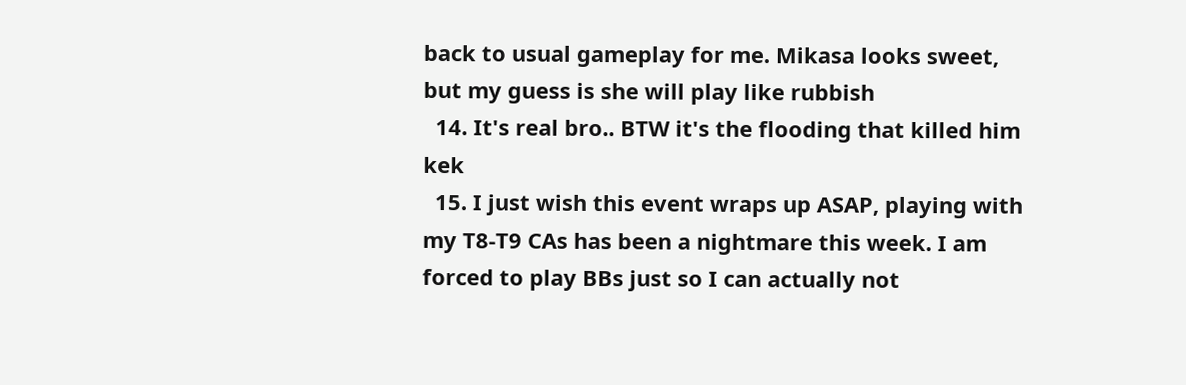back to usual gameplay for me. Mikasa looks sweet, but my guess is she will play like rubbish
  14. It's real bro.. BTW it's the flooding that killed him kek
  15. I just wish this event wraps up ASAP, playing with my T8-T9 CAs has been a nightmare this week. I am forced to play BBs just so I can actually not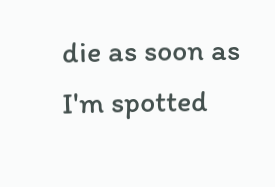die as soon as I'm spotted